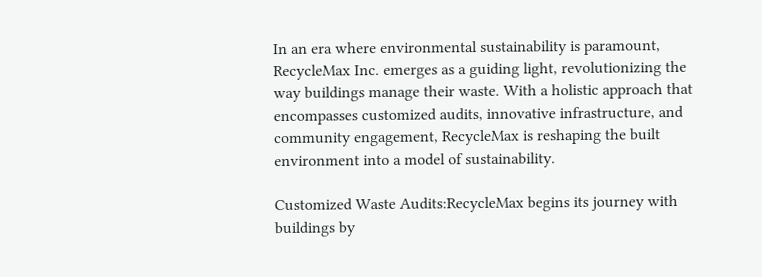In an era where environmental sustainability is paramount, RecycleMax Inc. emerges as a guiding light, revolutionizing the way buildings manage their waste. With a holistic approach that encompasses customized audits, innovative infrastructure, and community engagement, RecycleMax is reshaping the built environment into a model of sustainability.

Customized Waste Audits:RecycleMax begins its journey with buildings by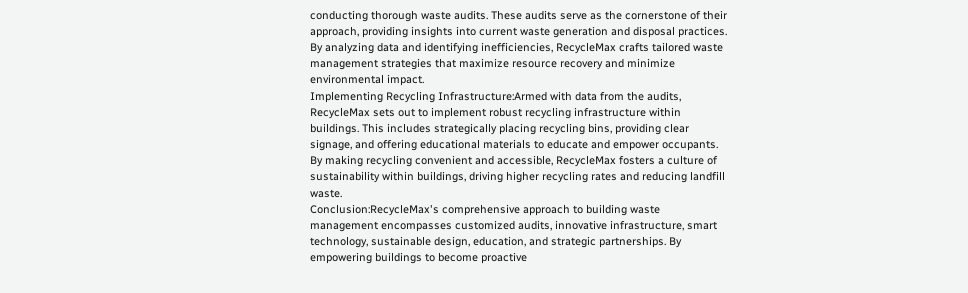conducting thorough waste audits. These audits serve as the cornerstone of their approach, providing insights into current waste generation and disposal practices. By analyzing data and identifying inefficiencies, RecycleMax crafts tailored waste management strategies that maximize resource recovery and minimize environmental impact.
Implementing Recycling Infrastructure:Armed with data from the audits, RecycleMax sets out to implement robust recycling infrastructure within buildings. This includes strategically placing recycling bins, providing clear signage, and offering educational materials to educate and empower occupants. By making recycling convenient and accessible, RecycleMax fosters a culture of sustainability within buildings, driving higher recycling rates and reducing landfill waste.
Conclusion:RecycleMax's comprehensive approach to building waste management encompasses customized audits, innovative infrastructure, smart technology, sustainable design, education, and strategic partnerships. By empowering buildings to become proactive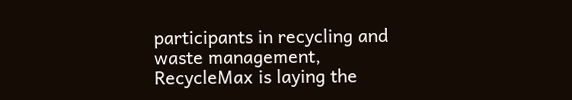participants in recycling and waste management, RecycleMax is laying the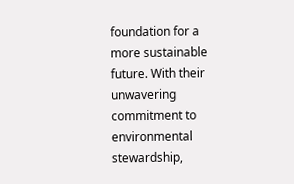foundation for a more sustainable future. With their unwavering commitment to environmental stewardship,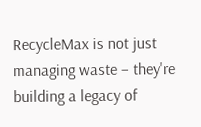RecycleMax is not just managing waste – they're building a legacy of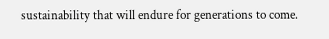sustainability that will endure for generations to come.